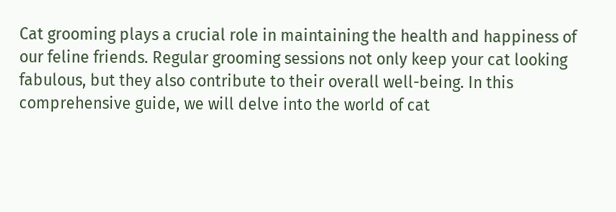Cat grooming plays a crucial role in maintaining the health and happiness of our feline friends. Regular grooming sessions not only keep your cat looking fabulous, but they also contribute to their overall well-being. In this comprehensive guide, we will delve into the world of cat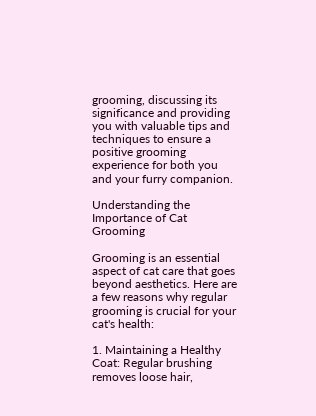grooming, discussing its significance and providing you with valuable tips and techniques to ensure a positive grooming experience for both you and your furry companion.

Understanding the Importance of Cat Grooming

Grooming is an essential aspect of cat care that goes beyond aesthetics. Here are a few reasons why regular grooming is crucial for your cat's health:

1. Maintaining a Healthy Coat: Regular brushing removes loose hair,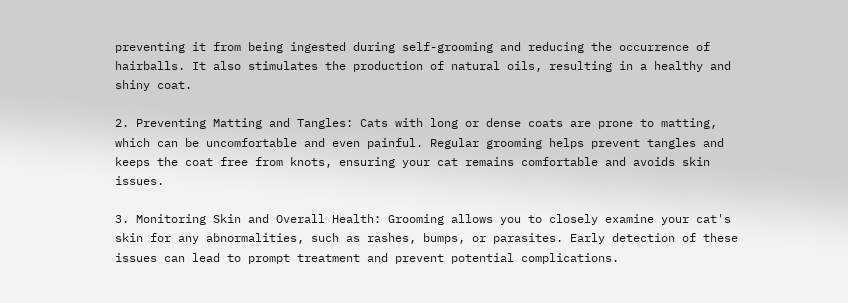preventing it from being ingested during self-grooming and reducing the occurrence of hairballs. It also stimulates the production of natural oils, resulting in a healthy and shiny coat.

2. Preventing Matting and Tangles: Cats with long or dense coats are prone to matting, which can be uncomfortable and even painful. Regular grooming helps prevent tangles and keeps the coat free from knots, ensuring your cat remains comfortable and avoids skin issues.

3. Monitoring Skin and Overall Health: Grooming allows you to closely examine your cat's skin for any abnormalities, such as rashes, bumps, or parasites. Early detection of these issues can lead to prompt treatment and prevent potential complications.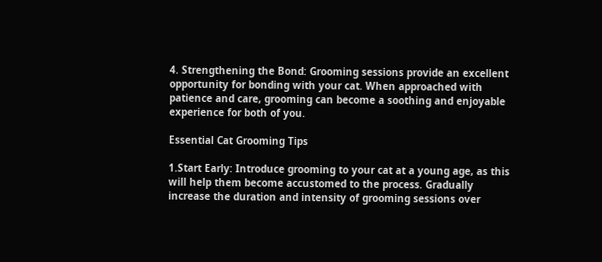4. Strengthening the Bond: Grooming sessions provide an excellent opportunity for bonding with your cat. When approached with patience and care, grooming can become a soothing and enjoyable experience for both of you.

Essential Cat Grooming Tips

1.Start Early: Introduce grooming to your cat at a young age, as this will help them become accustomed to the process. Gradually increase the duration and intensity of grooming sessions over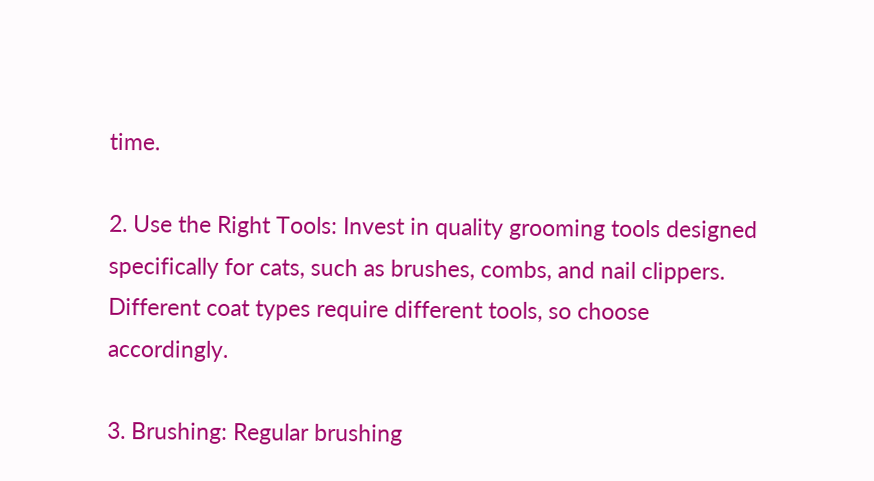time.

2. Use the Right Tools: Invest in quality grooming tools designed specifically for cats, such as brushes, combs, and nail clippers. Different coat types require different tools, so choose accordingly.

3. Brushing: Regular brushing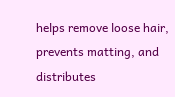helps remove loose hair, prevents matting, and distributes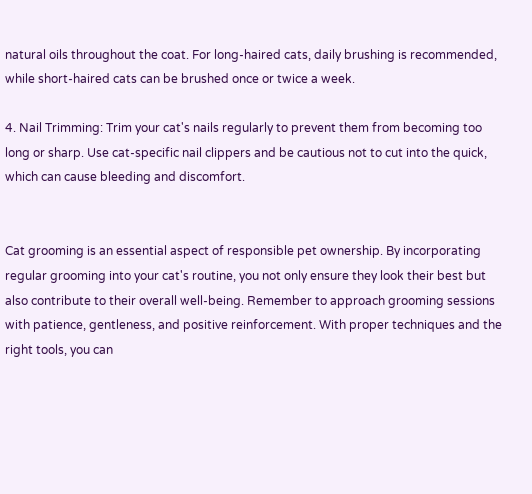natural oils throughout the coat. For long-haired cats, daily brushing is recommended, while short-haired cats can be brushed once or twice a week.

4. Nail Trimming: Trim your cat's nails regularly to prevent them from becoming too long or sharp. Use cat-specific nail clippers and be cautious not to cut into the quick, which can cause bleeding and discomfort.


Cat grooming is an essential aspect of responsible pet ownership. By incorporating regular grooming into your cat's routine, you not only ensure they look their best but also contribute to their overall well-being. Remember to approach grooming sessions with patience, gentleness, and positive reinforcement. With proper techniques and the right tools, you can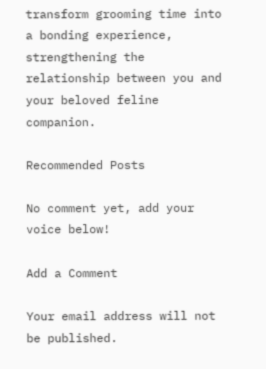transform grooming time into a bonding experience, strengthening the relationship between you and your beloved feline companion.

Recommended Posts

No comment yet, add your voice below!

Add a Comment

Your email address will not be published.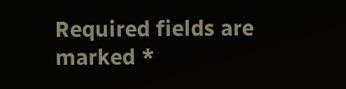Required fields are marked *